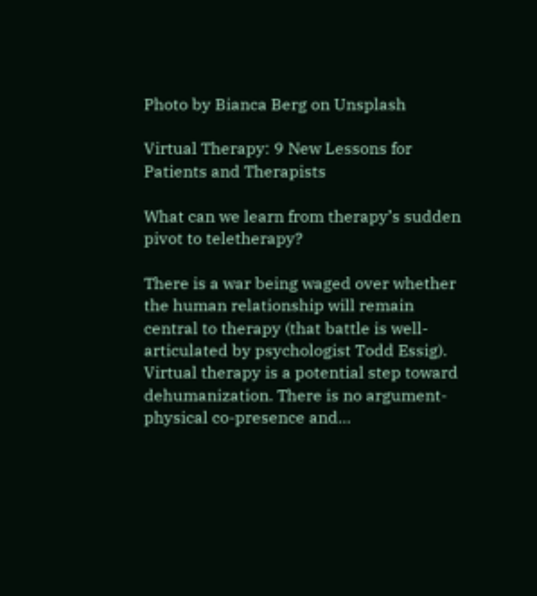Photo by Bianca Berg on Unsplash

Virtual Therapy: 9 New Lessons for Patients and Therapists

What can we learn from therapy’s sudden pivot to teletherapy?

There is a war being waged over whether the human relationship will remain central to therapy (that battle is well-articulated by psychologist Todd Essig). Virtual therapy is a potential step toward dehumanization. There is no argument-physical co-presence and…